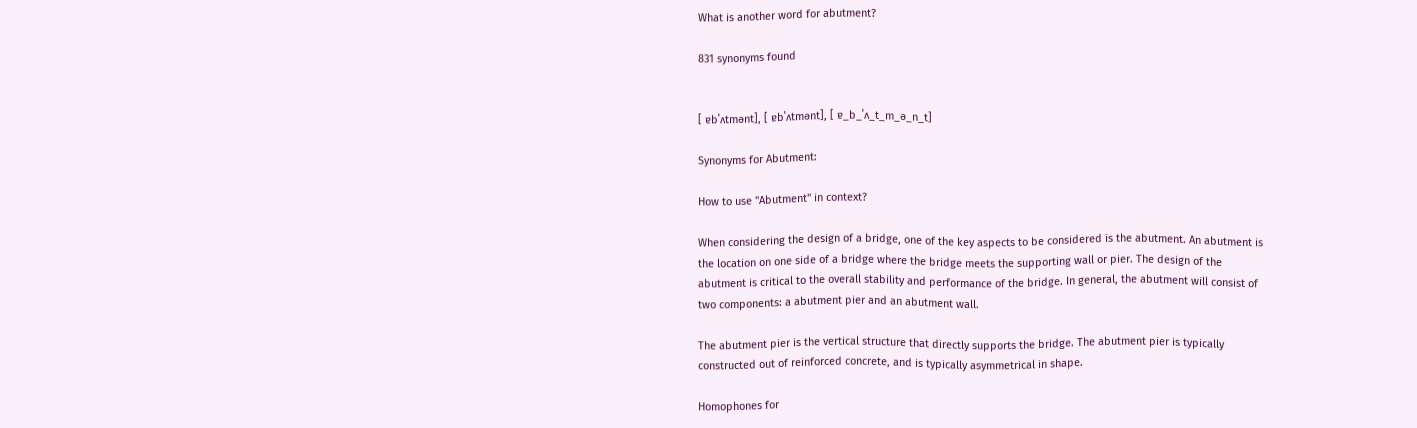What is another word for abutment?

831 synonyms found


[ ɐbˈʌtmənt], [ ɐbˈʌtmənt], [ ɐ_b_ˈʌ_t_m_ə_n_t]

Synonyms for Abutment:

How to use "Abutment" in context?

When considering the design of a bridge, one of the key aspects to be considered is the abutment. An abutment is the location on one side of a bridge where the bridge meets the supporting wall or pier. The design of the abutment is critical to the overall stability and performance of the bridge. In general, the abutment will consist of two components: a abutment pier and an abutment wall.

The abutment pier is the vertical structure that directly supports the bridge. The abutment pier is typically constructed out of reinforced concrete, and is typically asymmetrical in shape.

Homophones for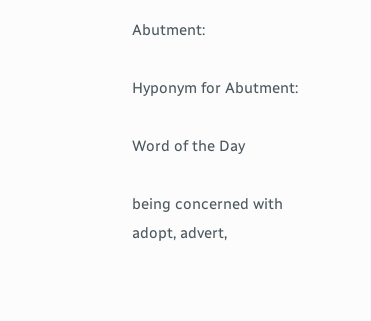Abutment:

Hyponym for Abutment:

Word of the Day

being concerned with
adopt, advert,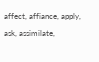affect, affiance, apply, ask, assimilate,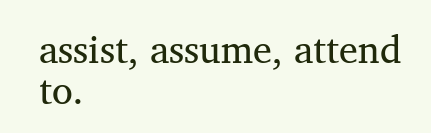assist, assume, attend to.